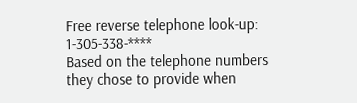Free reverse telephone look-up: 1-305-338-****
Based on the telephone numbers they chose to provide when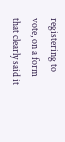registering to vote, on a form that clearly said it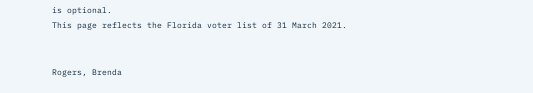is optional.
This page reflects the Florida voter list of 31 March 2021.


Rogers, Brenda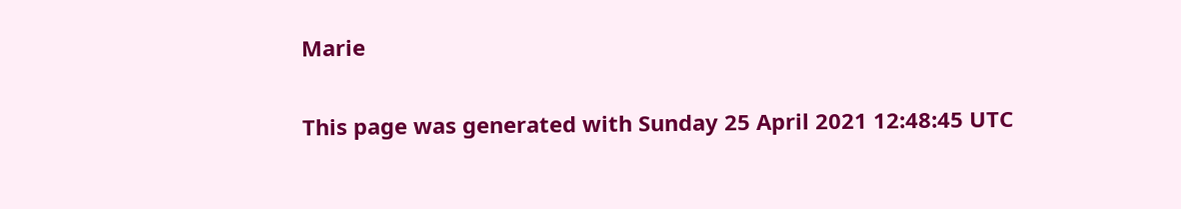Marie

This page was generated with Sunday 25 April 2021 12:48:45 UTC